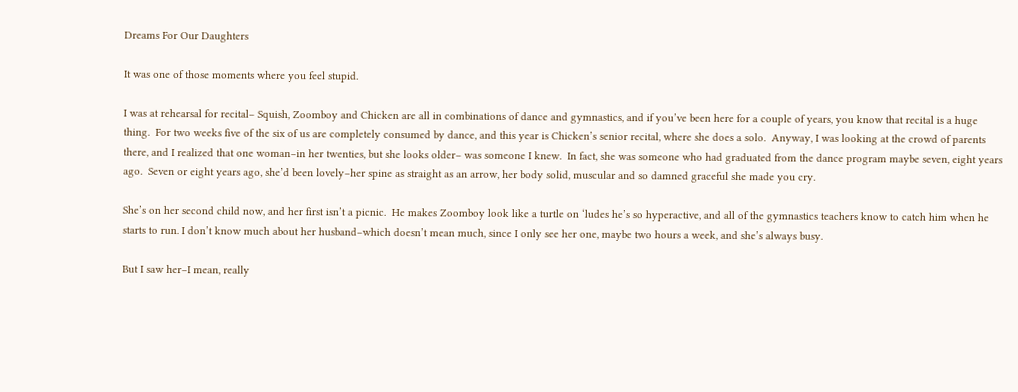Dreams For Our Daughters

It was one of those moments where you feel stupid.

I was at rehearsal for recital– Squish, Zoomboy and Chicken are all in combinations of dance and gymnastics, and if you’ve been here for a couple of years, you know that recital is a huge thing.  For two weeks five of the six of us are completely consumed by dance, and this year is Chicken’s senior recital, where she does a solo.  Anyway, I was looking at the crowd of parents there, and I realized that one woman–in her twenties, but she looks older– was someone I knew.  In fact, she was someone who had graduated from the dance program maybe seven, eight years ago.  Seven or eight years ago, she’d been lovely–her spine as straight as an arrow, her body solid, muscular and so damned graceful she made you cry.

She’s on her second child now, and her first isn’t a picnic.  He makes Zoomboy look like a turtle on ‘ludes he’s so hyperactive, and all of the gymnastics teachers know to catch him when he starts to run. I don’t know much about her husband–which doesn’t mean much, since I only see her one, maybe two hours a week, and she’s always busy.

But I saw her–I mean, really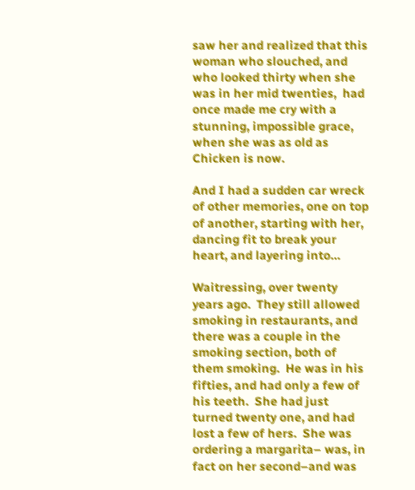saw her and realized that this woman who slouched, and who looked thirty when she was in her mid twenties,  had once made me cry with a stunning, impossible grace, when she was as old as Chicken is now.

And I had a sudden car wreck of other memories, one on top of another, starting with her, dancing fit to break your heart, and layering into…

Waitressing, over twenty years ago.  They still allowed smoking in restaurants, and there was a couple in the smoking section, both of them smoking.  He was in his fifties, and had only a few of his teeth.  She had just turned twenty one, and had lost a few of hers.  She was ordering a margarita– was, in fact on her second–and was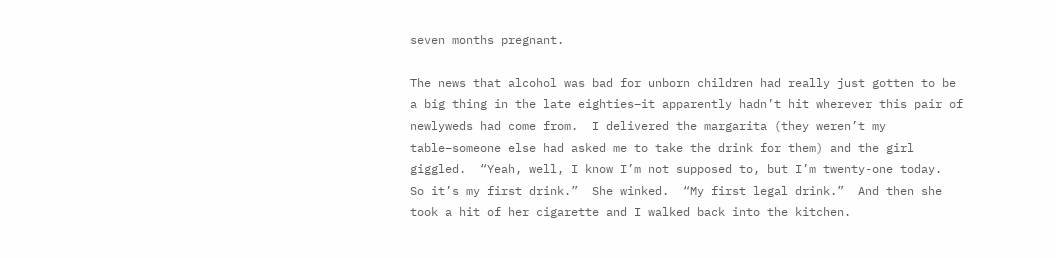seven months pregnant.

The news that alcohol was bad for unborn children had really just gotten to be a big thing in the late eighties–it apparently hadn’t hit wherever this pair of newlyweds had come from.  I delivered the margarita (they weren’t my table–someone else had asked me to take the drink for them) and the girl giggled.  “Yeah, well, I know I’m not supposed to, but I’m twenty-one today.  So it’s my first drink.”  She winked.  “My first legal drink.”  And then she took a hit of her cigarette and I walked back into the kitchen.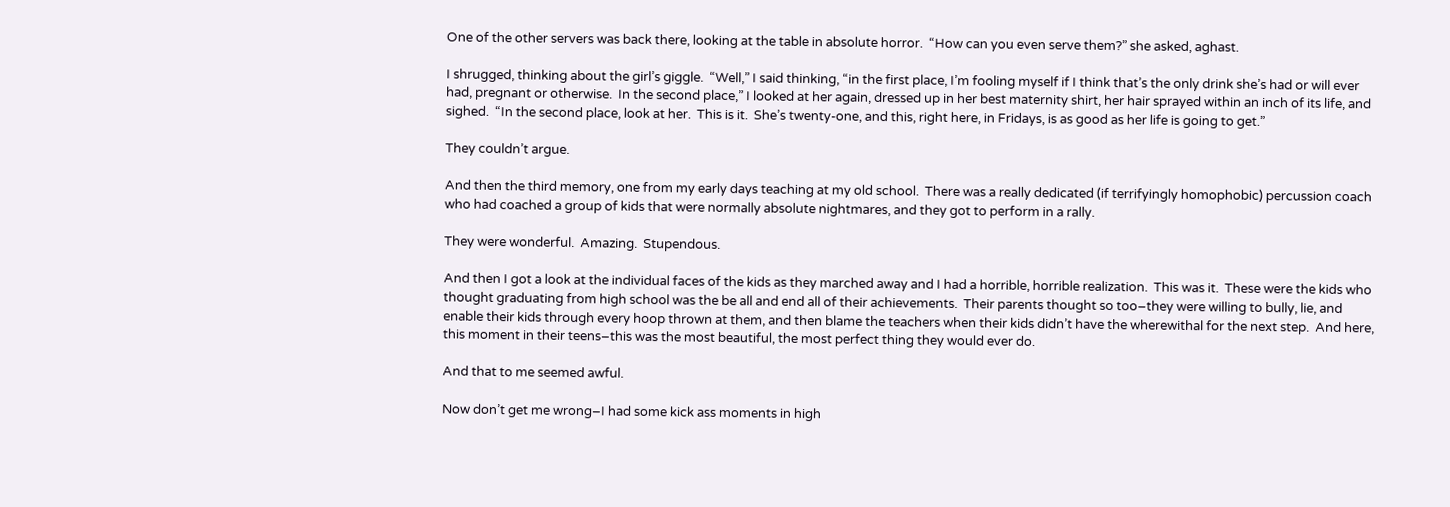One of the other servers was back there, looking at the table in absolute horror.  “How can you even serve them?” she asked, aghast.

I shrugged, thinking about the girl’s giggle.  “Well,” I said thinking, “in the first place, I’m fooling myself if I think that’s the only drink she’s had or will ever had, pregnant or otherwise.  In the second place,” I looked at her again, dressed up in her best maternity shirt, her hair sprayed within an inch of its life, and sighed.  “In the second place, look at her.  This is it.  She’s twenty-one, and this, right here, in Fridays, is as good as her life is going to get.”

They couldn’t argue.

And then the third memory, one from my early days teaching at my old school.  There was a really dedicated (if terrifyingly homophobic) percussion coach who had coached a group of kids that were normally absolute nightmares, and they got to perform in a rally.

They were wonderful.  Amazing.  Stupendous.

And then I got a look at the individual faces of the kids as they marched away and I had a horrible, horrible realization.  This was it.  These were the kids who thought graduating from high school was the be all and end all of their achievements.  Their parents thought so too–they were willing to bully, lie, and enable their kids through every hoop thrown at them, and then blame the teachers when their kids didn’t have the wherewithal for the next step.  And here, this moment in their teens–this was the most beautiful, the most perfect thing they would ever do.

And that to me seemed awful.

Now don’t get me wrong–I had some kick ass moments in high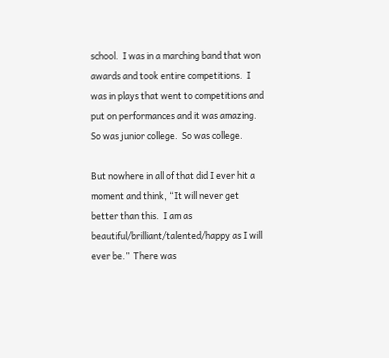school.  I was in a marching band that won awards and took entire competitions.  I was in plays that went to competitions and put on performances and it was amazing.  So was junior college.  So was college.

But nowhere in all of that did I ever hit a moment and think, “It will never get better than this.  I am as beautiful/brilliant/talented/happy as I will ever be.”  There was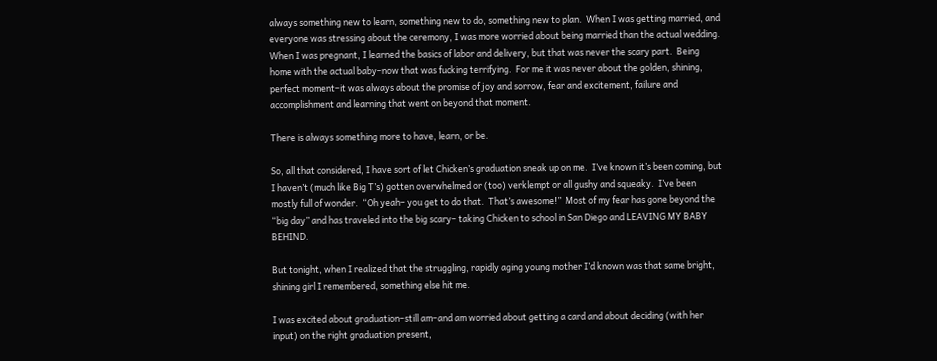always something new to learn, something new to do, something new to plan.  When I was getting married, and everyone was stressing about the ceremony, I was more worried about being married than the actual wedding.  When I was pregnant, I learned the basics of labor and delivery, but that was never the scary part.  Being home with the actual baby–now that was fucking terrifying.  For me it was never about the golden, shining, perfect moment–it was always about the promise of joy and sorrow, fear and excitement, failure and accomplishment and learning that went on beyond that moment.

There is always something more to have, learn, or be.

So, all that considered, I have sort of let Chicken’s graduation sneak up on me.  I’ve known it’s been coming, but I haven’t (much like Big T’s) gotten overwhelmed or (too) verklempt or all gushy and squeaky.  I’ve been mostly full of wonder.  “Oh yeah– you get to do that.  That’s awesome!”  Most of my fear has gone beyond the “big day” and has traveled into the big scary– taking Chicken to school in San Diego and LEAVING MY BABY BEHIND.

But tonight, when I realized that the struggling, rapidly aging young mother I’d known was that same bright, shining girl I remembered, something else hit me.

I was excited about graduation–still am–and am worried about getting a card and about deciding (with her input) on the right graduation present,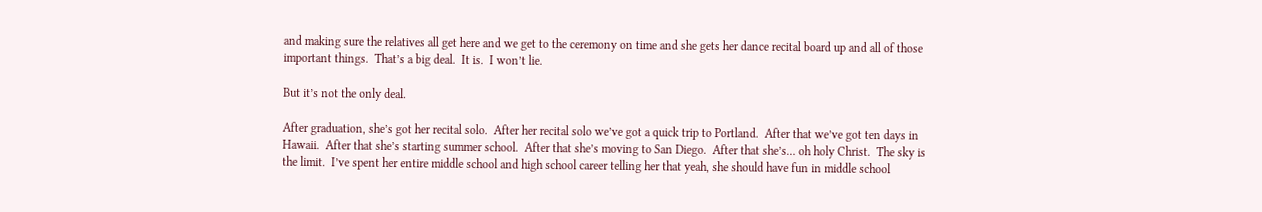and making sure the relatives all get here and we get to the ceremony on time and she gets her dance recital board up and all of those important things.  That’s a big deal.  It is.  I won’t lie.

But it’s not the only deal.

After graduation, she’s got her recital solo.  After her recital solo we’ve got a quick trip to Portland.  After that we’ve got ten days in Hawaii.  After that she’s starting summer school.  After that she’s moving to San Diego.  After that she’s… oh holy Christ.  The sky is the limit.  I’ve spent her entire middle school and high school career telling her that yeah, she should have fun in middle school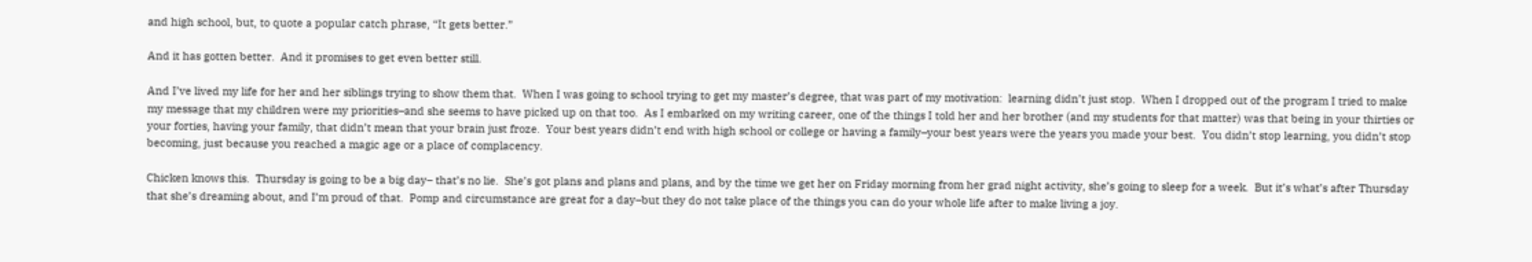and high school, but, to quote a popular catch phrase, “It gets better.”

And it has gotten better.  And it promises to get even better still.

And I’ve lived my life for her and her siblings trying to show them that.  When I was going to school trying to get my master’s degree, that was part of my motivation:  learning didn’t just stop.  When I dropped out of the program I tried to make my message that my children were my priorities–and she seems to have picked up on that too.  As I embarked on my writing career, one of the things I told her and her brother (and my students for that matter) was that being in your thirties or your forties, having your family, that didn’t mean that your brain just froze.  Your best years didn’t end with high school or college or having a family–your best years were the years you made your best.  You didn’t stop learning, you didn’t stop becoming, just because you reached a magic age or a place of complacency.

Chicken knows this.  Thursday is going to be a big day– that’s no lie.  She’s got plans and plans and plans, and by the time we get her on Friday morning from her grad night activity, she’s going to sleep for a week.  But it’s what’s after Thursday that she’s dreaming about, and I’m proud of that.  Pomp and circumstance are great for a day–but they do not take place of the things you can do your whole life after to make living a joy.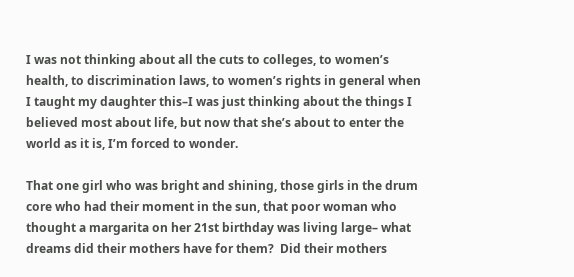I was not thinking about all the cuts to colleges, to women’s health, to discrimination laws, to women’s rights in general when I taught my daughter this–I was just thinking about the things I believed most about life, but now that she’s about to enter the world as it is, I’m forced to wonder.

That one girl who was bright and shining, those girls in the drum core who had their moment in the sun, that poor woman who thought a margarita on her 21st birthday was living large– what dreams did their mothers have for them?  Did their mothers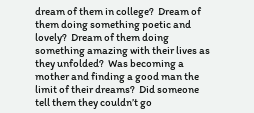dream of them in college?  Dream of them doing something poetic and lovely?  Dream of them doing something amazing with their lives as they unfolded?  Was becoming a mother and finding a good man the limit of their dreams?  Did someone tell them they couldn’t go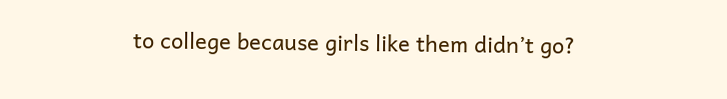to college because girls like them didn’t go?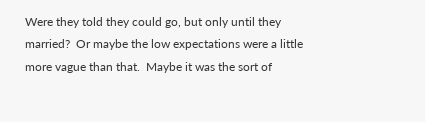Were they told they could go, but only until they married?  Or maybe the low expectations were a little more vague than that.  Maybe it was the sort of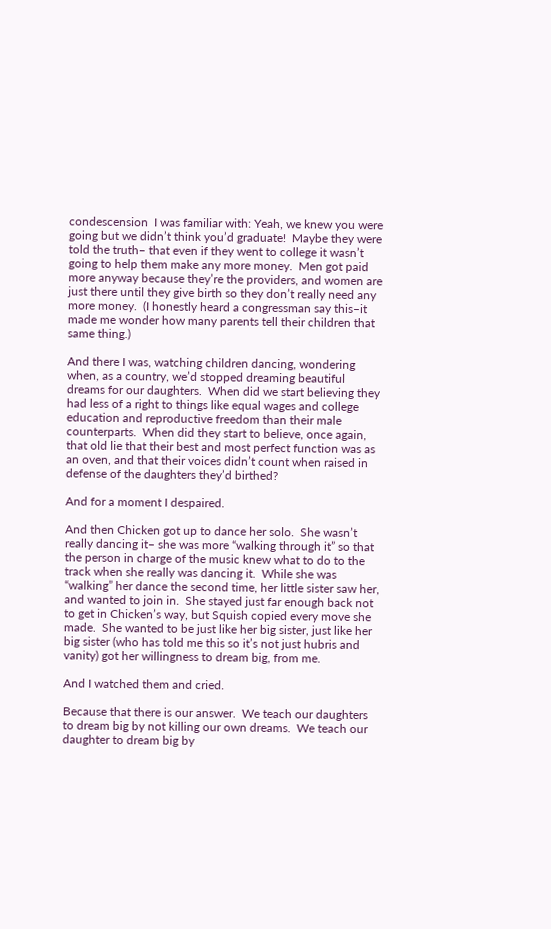condescension  I was familiar with: Yeah, we knew you were going but we didn’t think you’d graduate!  Maybe they were told the truth– that even if they went to college it wasn’t going to help them make any more money.  Men got paid more anyway because they’re the providers, and women are just there until they give birth so they don’t really need any more money.  (I honestly heard a congressman say this–it made me wonder how many parents tell their children that same thing.)

And there I was, watching children dancing, wondering when, as a country, we’d stopped dreaming beautiful dreams for our daughters.  When did we start believing they had less of a right to things like equal wages and college education and reproductive freedom than their male counterparts.  When did they start to believe, once again, that old lie that their best and most perfect function was as an oven, and that their voices didn’t count when raised in defense of the daughters they’d birthed?

And for a moment I despaired.

And then Chicken got up to dance her solo.  She wasn’t really dancing it– she was more “walking through it” so that the person in charge of the music knew what to do to the track when she really was dancing it.  While she was “walking” her dance the second time, her little sister saw her, and wanted to join in.  She stayed just far enough back not to get in Chicken’s way, but Squish copied every move she made.  She wanted to be just like her big sister, just like her big sister (who has told me this so it’s not just hubris and vanity) got her willingness to dream big, from me.

And I watched them and cried.

Because that there is our answer.  We teach our daughters to dream big by not killing our own dreams.  We teach our daughter to dream big by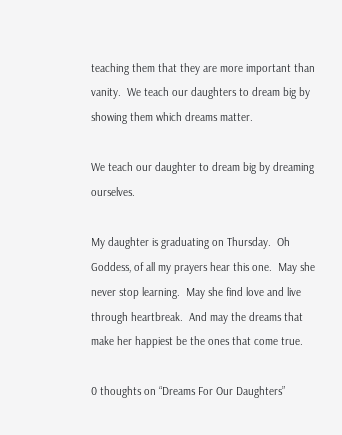teaching them that they are more important than vanity.  We teach our daughters to dream big by showing them which dreams matter.

We teach our daughter to dream big by dreaming ourselves.

My daughter is graduating on Thursday.  Oh Goddess, of all my prayers hear this one.  May she never stop learning.  May she find love and live through heartbreak.  And may the dreams that make her happiest be the ones that come true.

0 thoughts on “Dreams For Our Daughters”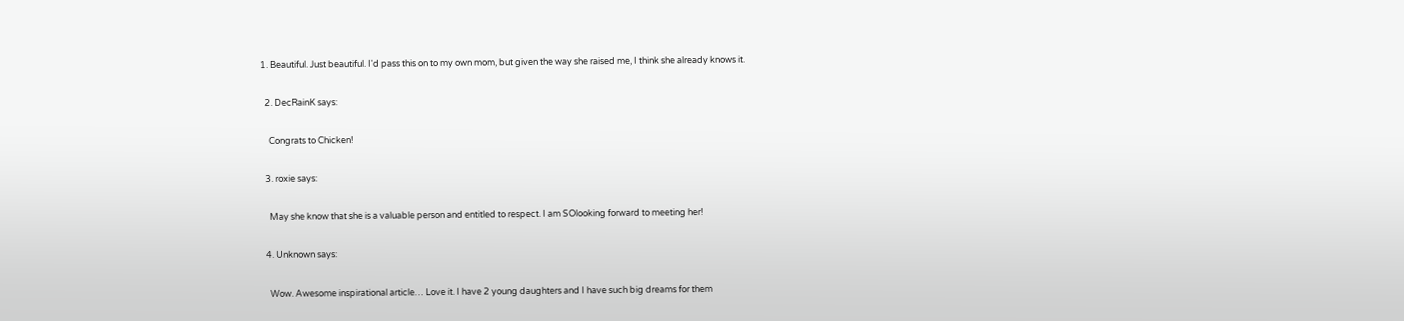1. Beautiful. Just beautiful. I'd pass this on to my own mom, but given the way she raised me, I think she already knows it.

  2. DecRainK says:

    Congrats to Chicken!

  3. roxie says:

    May she know that she is a valuable person and entitled to respect. I am SOlooking forward to meeting her!

  4. Unknown says:

    Wow. Awesome inspirational article… Love it. I have 2 young daughters and I have such big dreams for them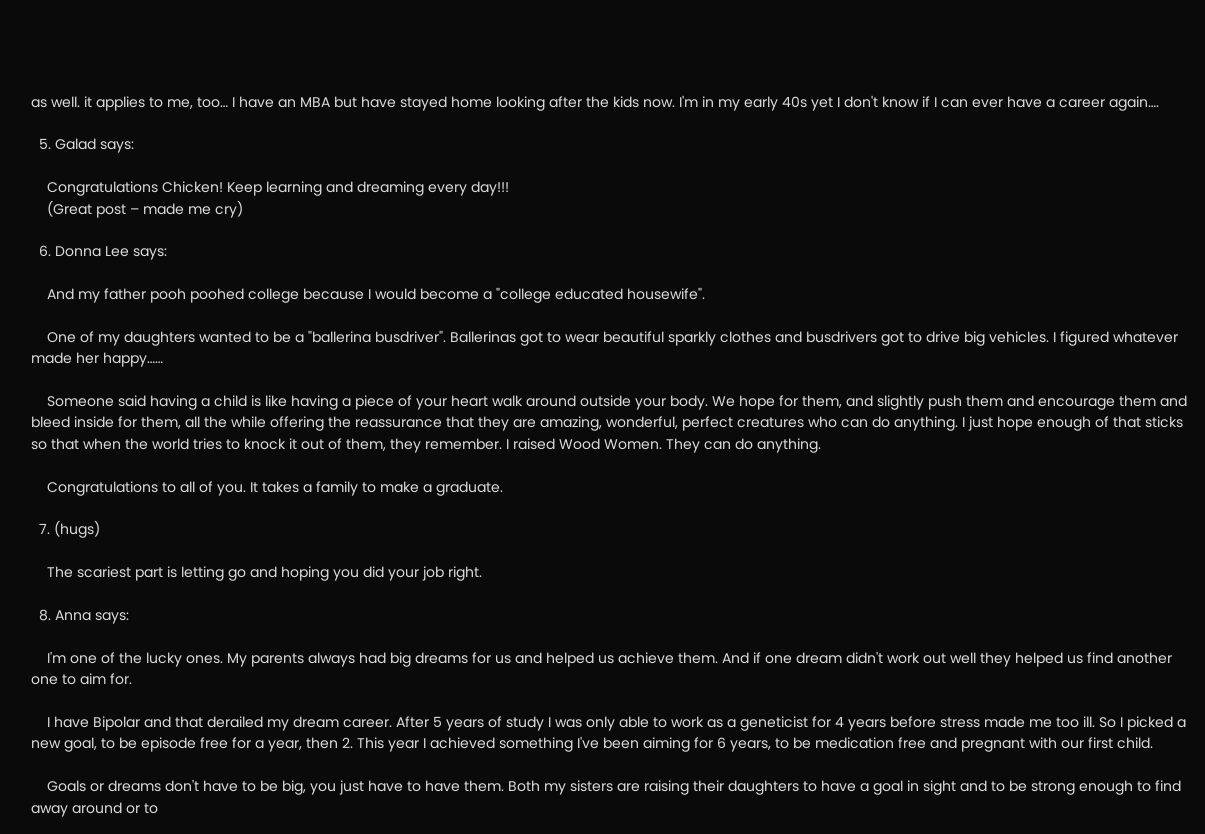as well. it applies to me, too… I have an MBA but have stayed home looking after the kids now. I'm in my early 40s yet I don't know if I can ever have a career again….

  5. Galad says:

    Congratulations Chicken! Keep learning and dreaming every day!!!
    (Great post – made me cry)

  6. Donna Lee says:

    And my father pooh poohed college because I would become a "college educated housewife".

    One of my daughters wanted to be a "ballerina busdriver". Ballerinas got to wear beautiful sparkly clothes and busdrivers got to drive big vehicles. I figured whatever made her happy……

    Someone said having a child is like having a piece of your heart walk around outside your body. We hope for them, and slightly push them and encourage them and bleed inside for them, all the while offering the reassurance that they are amazing, wonderful, perfect creatures who can do anything. I just hope enough of that sticks so that when the world tries to knock it out of them, they remember. I raised Wood Women. They can do anything.

    Congratulations to all of you. It takes a family to make a graduate.

  7. (hugs)

    The scariest part is letting go and hoping you did your job right.

  8. Anna says:

    I'm one of the lucky ones. My parents always had big dreams for us and helped us achieve them. And if one dream didn't work out well they helped us find another one to aim for.

    I have Bipolar and that derailed my dream career. After 5 years of study I was only able to work as a geneticist for 4 years before stress made me too ill. So I picked a new goal, to be episode free for a year, then 2. This year I achieved something I've been aiming for 6 years, to be medication free and pregnant with our first child.

    Goals or dreams don't have to be big, you just have to have them. Both my sisters are raising their daughters to have a goal in sight and to be strong enough to find away around or to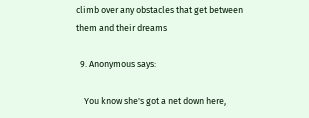climb over any obstacles that get between them and their dreams

  9. Anonymous says:

    You know she's got a net down here,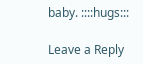baby. ::::hugs:::

Leave a Reply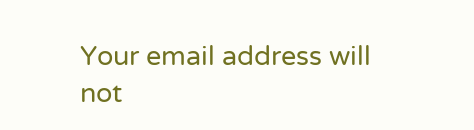Your email address will not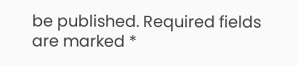be published. Required fields are marked *